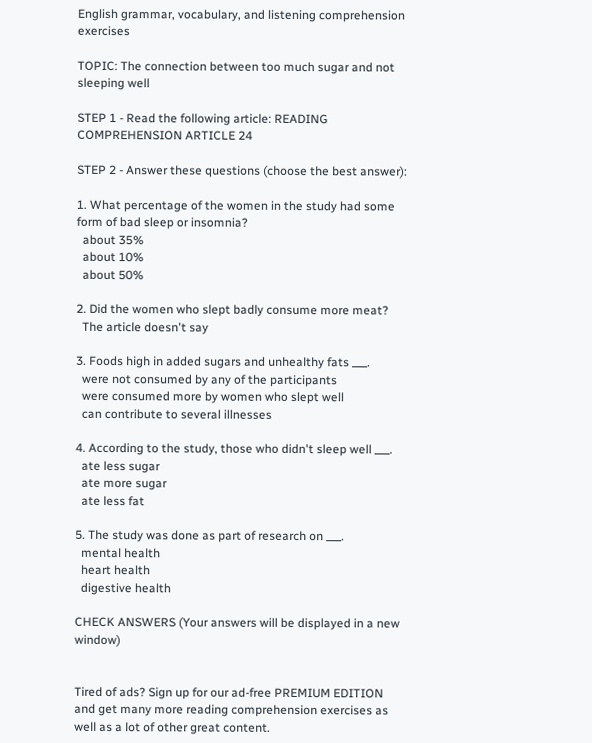English grammar, vocabulary, and listening comprehension exercises

TOPIC: The connection between too much sugar and not sleeping well

STEP 1 - Read the following article: READING COMPREHENSION ARTICLE 24

STEP 2 - Answer these questions (choose the best answer):

1. What percentage of the women in the study had some form of bad sleep or insomnia?
  about 35%
  about 10%
  about 50%

2. Did the women who slept badly consume more meat?
  The article doesn't say

3. Foods high in added sugars and unhealthy fats ___.
  were not consumed by any of the participants
  were consumed more by women who slept well
  can contribute to several illnesses

4. According to the study, those who didn't sleep well ___.
  ate less sugar
  ate more sugar
  ate less fat

5. The study was done as part of research on ___.
  mental health
  heart health
  digestive health

CHECK ANSWERS (Your answers will be displayed in a new window)


Tired of ads? Sign up for our ad-free PREMIUM EDITION and get many more reading comprehension exercises as well as a lot of other great content.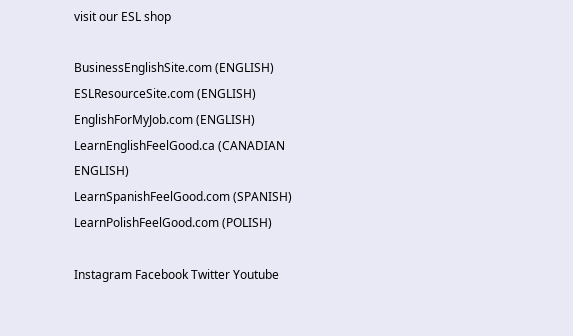visit our ESL shop

BusinessEnglishSite.com (ENGLISH)
ESLResourceSite.com (ENGLISH)
EnglishForMyJob.com (ENGLISH)
LearnEnglishFeelGood.ca (CANADIAN ENGLISH)
LearnSpanishFeelGood.com (SPANISH)
LearnPolishFeelGood.com (POLISH)

Instagram Facebook Twitter Youtube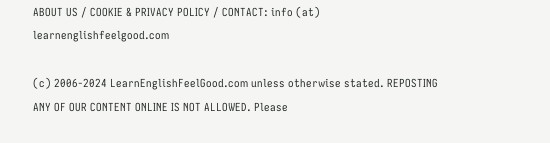ABOUT US / COOKIE & PRIVACY POLICY / CONTACT: info (at) learnenglishfeelgood.com

(c) 2006-2024 LearnEnglishFeelGood.com unless otherwise stated. REPOSTING ANY OF OUR CONTENT ONLINE IS NOT ALLOWED. Please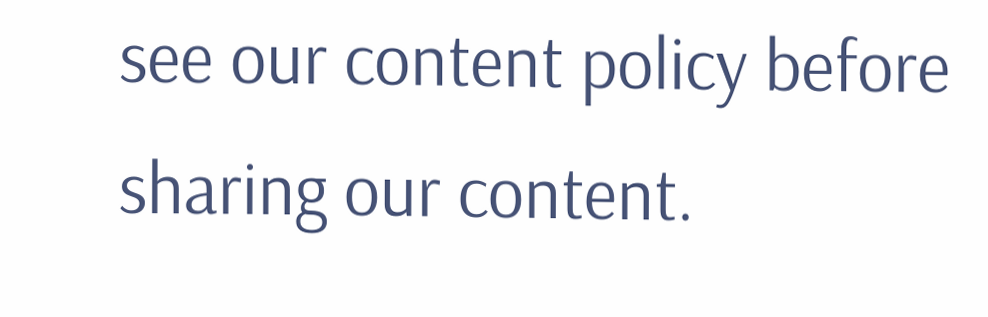see our content policy before sharing our content.